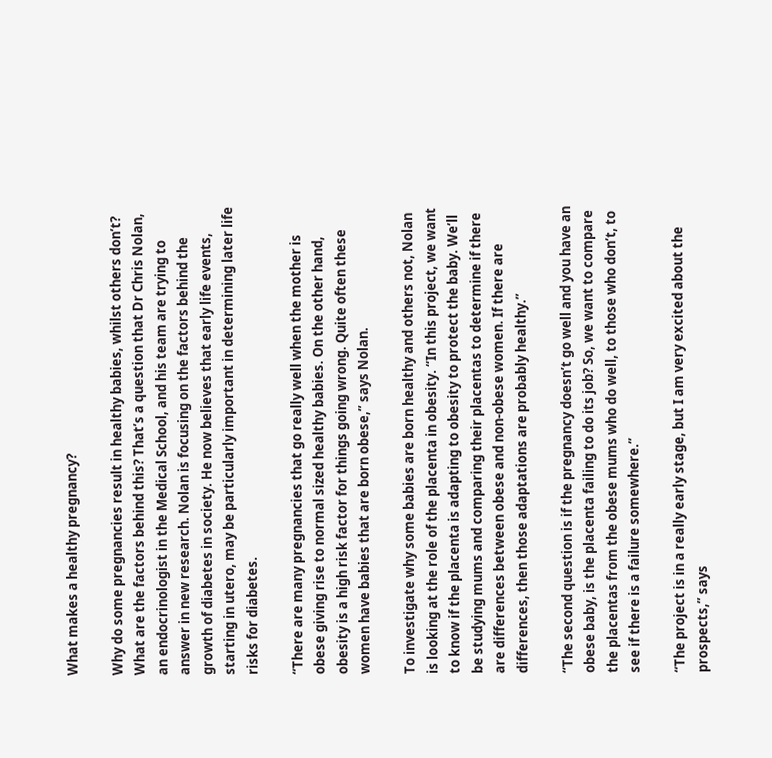What makes a healthy pregnancy?

Why do some pregnancies result in healthy babies, whilst others don’t? What are the factors behind this? That’s a question that Dr Chris Nolan, an endocrinologist in the Medical School, and his team are trying to answer in new research. Nolan is focusing on the factors behind the growth of diabetes in society. He now believes that early life events, starting in utero, may be particularly important in determining later life risks for diabetes.

“There are many pregnancies that go really well when the mother is obese giving rise to normal sized healthy babies. On the other hand, obesity is a high risk factor for things going wrong. Quite often these women have babies that are born obese,” says Nolan.

To investigate why some babies are born healthy and others not, Nolan is looking at the role of the placenta in obesity. “In this project, we want to know if the placenta is adapting to obesity to protect the baby. We’ll be studying mums and comparing their placentas to determine if there are differences between obese and non-obese women. If there are differences, then those adaptations are probably healthy.”

“The second question is if the pregnancy doesn’t go well and you have an obese baby, is the placenta failing to do its job? So, we want to compare the placentas from the obese mums who do well, to those who don’t, to see if there is a failure somewhere.”

“The project is in a really early stage, but I am very excited about the prospects,” says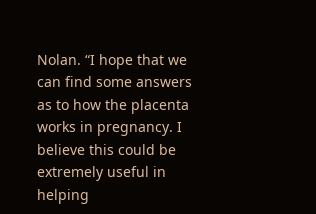Nolan. “I hope that we can find some answers as to how the placenta works in pregnancy. I believe this could be extremely useful in helping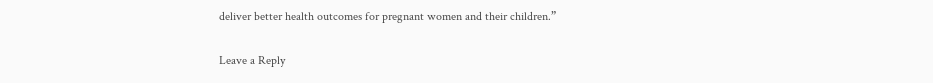deliver better health outcomes for pregnant women and their children.”

Leave a Reply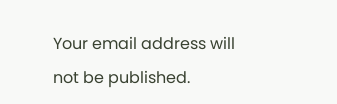Your email address will not be published.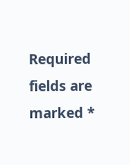Required fields are marked *